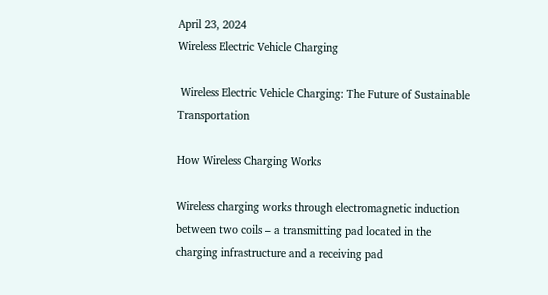April 23, 2024
Wireless Electric Vehicle Charging

 Wireless Electric Vehicle Charging: The Future of Sustainable Transportation

How Wireless Charging Works

Wireless charging works through electromagnetic induction between two coils – a transmitting pad located in the charging infrastructure and a receiving pad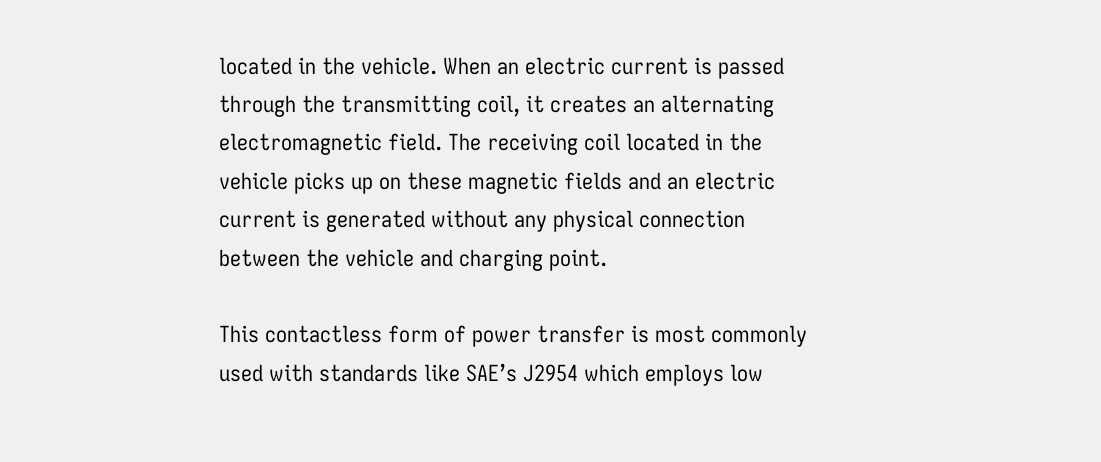located in the vehicle. When an electric current is passed through the transmitting coil, it creates an alternating electromagnetic field. The receiving coil located in the vehicle picks up on these magnetic fields and an electric current is generated without any physical connection between the vehicle and charging point.

This contactless form of power transfer is most commonly used with standards like SAE’s J2954 which employs low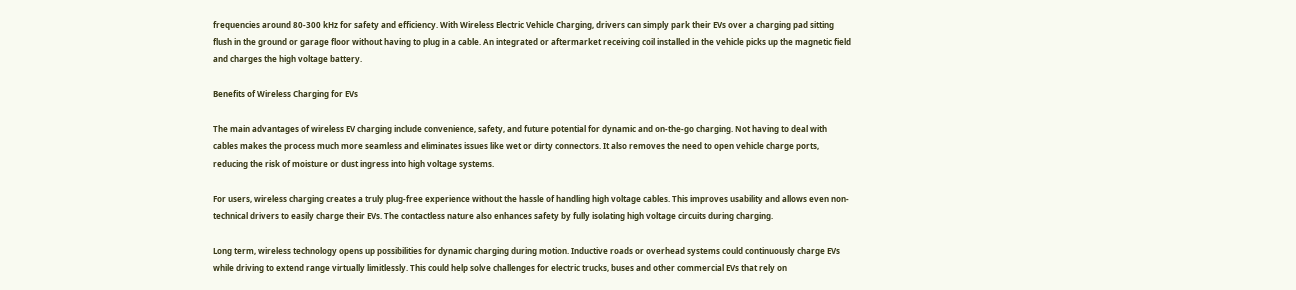frequencies around 80-300 kHz for safety and efficiency. With Wireless Electric Vehicle Charging, drivers can simply park their EVs over a charging pad sitting flush in the ground or garage floor without having to plug in a cable. An integrated or aftermarket receiving coil installed in the vehicle picks up the magnetic field and charges the high voltage battery.

Benefits of Wireless Charging for EVs

The main advantages of wireless EV charging include convenience, safety, and future potential for dynamic and on-the-go charging. Not having to deal with cables makes the process much more seamless and eliminates issues like wet or dirty connectors. It also removes the need to open vehicle charge ports, reducing the risk of moisture or dust ingress into high voltage systems.

For users, wireless charging creates a truly plug-free experience without the hassle of handling high voltage cables. This improves usability and allows even non-technical drivers to easily charge their EVs. The contactless nature also enhances safety by fully isolating high voltage circuits during charging.

Long term, wireless technology opens up possibilities for dynamic charging during motion. Inductive roads or overhead systems could continuously charge EVs while driving to extend range virtually limitlessly. This could help solve challenges for electric trucks, buses and other commercial EVs that rely on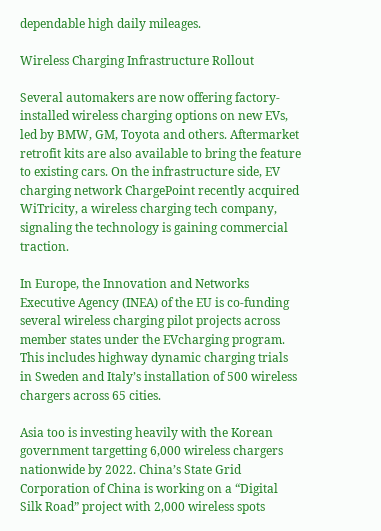dependable high daily mileages.

Wireless Charging Infrastructure Rollout

Several automakers are now offering factory-installed wireless charging options on new EVs, led by BMW, GM, Toyota and others. Aftermarket retrofit kits are also available to bring the feature to existing cars. On the infrastructure side, EV charging network ChargePoint recently acquired WiTricity, a wireless charging tech company, signaling the technology is gaining commercial traction.

In Europe, the Innovation and Networks Executive Agency (INEA) of the EU is co-funding several wireless charging pilot projects across member states under the EVcharging program. This includes highway dynamic charging trials in Sweden and Italy’s installation of 500 wireless chargers across 65 cities.

Asia too is investing heavily with the Korean government targetting 6,000 wireless chargers nationwide by 2022. China’s State Grid Corporation of China is working on a “Digital Silk Road” project with 2,000 wireless spots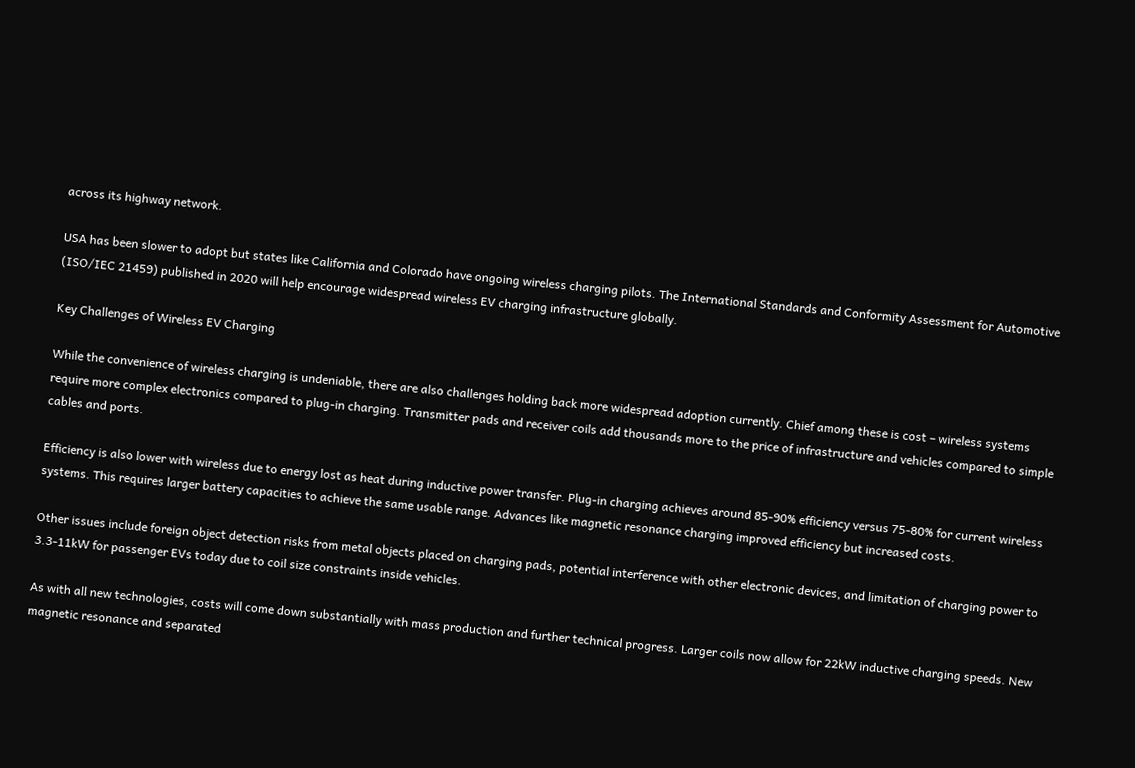across its highway network.

USA has been slower to adopt but states like California and Colorado have ongoing wireless charging pilots. The International Standards and Conformity Assessment for Automotive (ISO/IEC 21459) published in 2020 will help encourage widespread wireless EV charging infrastructure globally.

Key Challenges of Wireless EV Charging

While the convenience of wireless charging is undeniable, there are also challenges holding back more widespread adoption currently. Chief among these is cost – wireless systems require more complex electronics compared to plug-in charging. Transmitter pads and receiver coils add thousands more to the price of infrastructure and vehicles compared to simple cables and ports.

Efficiency is also lower with wireless due to energy lost as heat during inductive power transfer. Plug-in charging achieves around 85-90% efficiency versus 75-80% for current wireless systems. This requires larger battery capacities to achieve the same usable range. Advances like magnetic resonance charging improved efficiency but increased costs.

Other issues include foreign object detection risks from metal objects placed on charging pads, potential interference with other electronic devices, and limitation of charging power to 3.3-11kW for passenger EVs today due to coil size constraints inside vehicles.

As with all new technologies, costs will come down substantially with mass production and further technical progress. Larger coils now allow for 22kW inductive charging speeds. New magnetic resonance and separated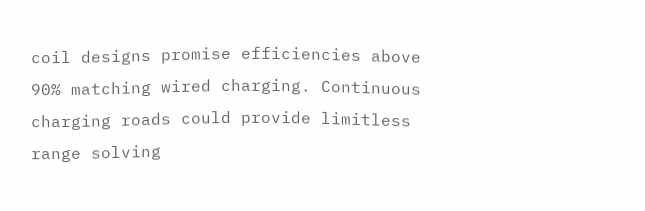coil designs promise efficiencies above 90% matching wired charging. Continuous charging roads could provide limitless range solving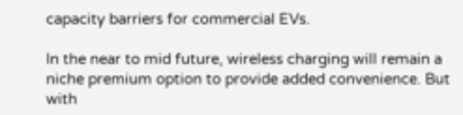capacity barriers for commercial EVs.

In the near to mid future, wireless charging will remain a niche premium option to provide added convenience. But with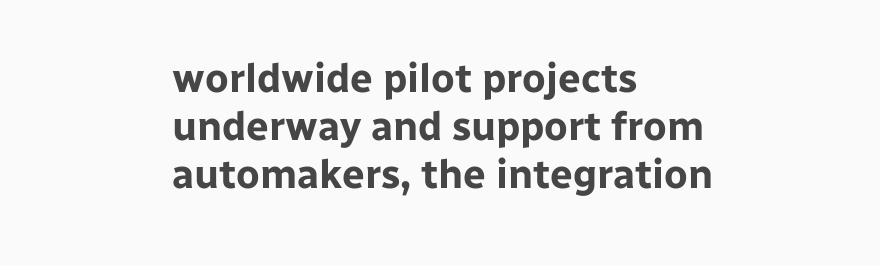worldwide pilot projects underway and support from automakers, the integration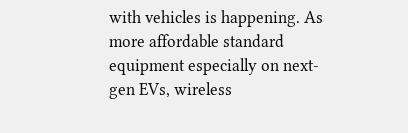with vehicles is happening. As more affordable standard equipment especially on next-gen EVs, wireless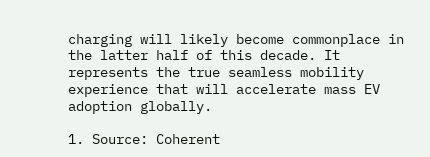charging will likely become commonplace in the latter half of this decade. It represents the true seamless mobility experience that will accelerate mass EV adoption globally.

1. Source: Coherent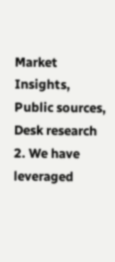Market Insights, Public sources, Desk research
2. We have leveraged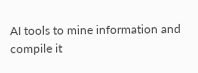AI tools to mine information and compile it